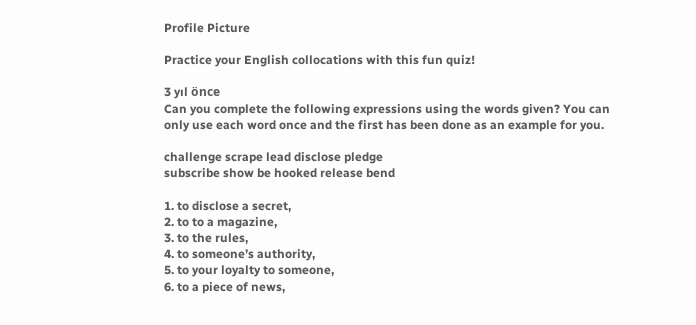Profile Picture

Practice your English collocations with this fun quiz!

3 yıl önce
Can you complete the following expressions using the words given? You can only use each word once and the first has been done as an example for you.

challenge scrape lead disclose pledge
subscribe show be hooked release bend

1. to disclose a secret,
2. to to a magazine,
3. to the rules,
4. to someone’s authority,
5. to your loyalty to someone,
6. to a piece of news,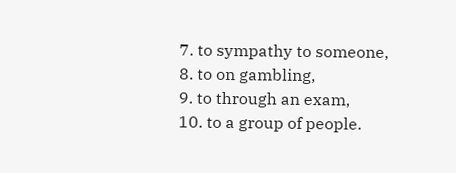7. to sympathy to someone,
8. to on gambling,
9. to through an exam,
10. to a group of people.